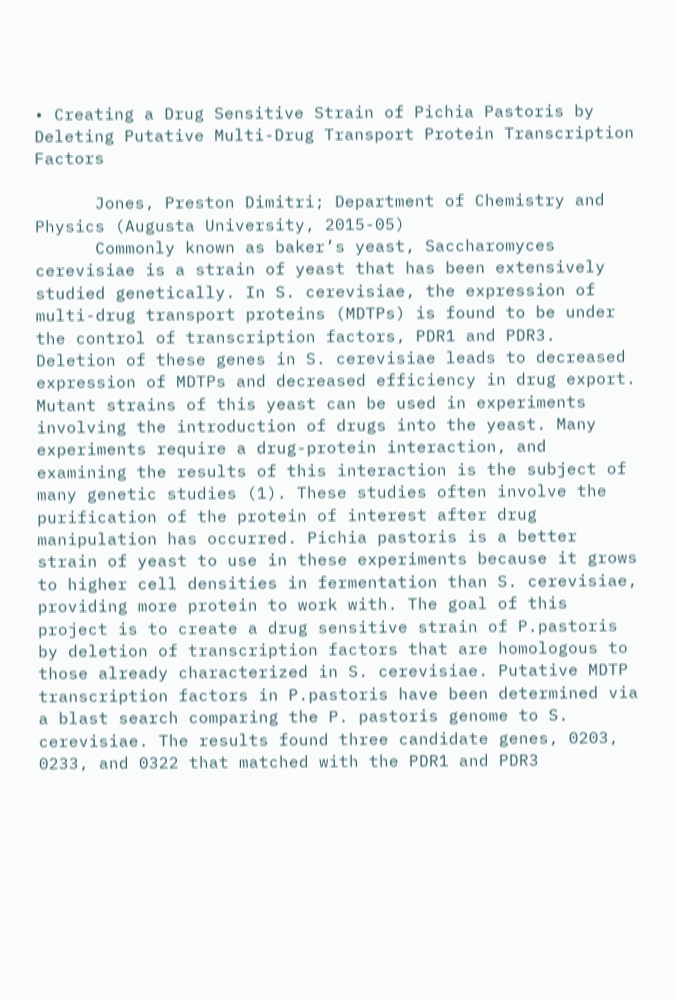• Creating a Drug Sensitive Strain of Pichia Pastoris by Deleting Putative Multi-Drug Transport Protein Transcription Factors

      Jones, Preston Dimitri; Department of Chemistry and Physics (Augusta University, 2015-05)
      Commonly known as baker’s yeast, Saccharomyces cerevisiae is a strain of yeast that has been extensively studied genetically. In S. cerevisiae, the expression of multi-drug transport proteins (MDTPs) is found to be under the control of transcription factors, PDR1 and PDR3. Deletion of these genes in S. cerevisiae leads to decreased expression of MDTPs and decreased efficiency in drug export. Mutant strains of this yeast can be used in experiments involving the introduction of drugs into the yeast. Many experiments require a drug-protein interaction, and examining the results of this interaction is the subject of many genetic studies (1). These studies often involve the purification of the protein of interest after drug manipulation has occurred. Pichia pastoris is a better strain of yeast to use in these experiments because it grows to higher cell densities in fermentation than S. cerevisiae, providing more protein to work with. The goal of this project is to create a drug sensitive strain of P.pastoris by deletion of transcription factors that are homologous to those already characterized in S. cerevisiae. Putative MDTP transcription factors in P.pastoris have been determined via a blast search comparing the P. pastoris genome to S. cerevisiae. The results found three candidate genes, 0203, 0233, and 0322 that matched with the PDR1 and PDR3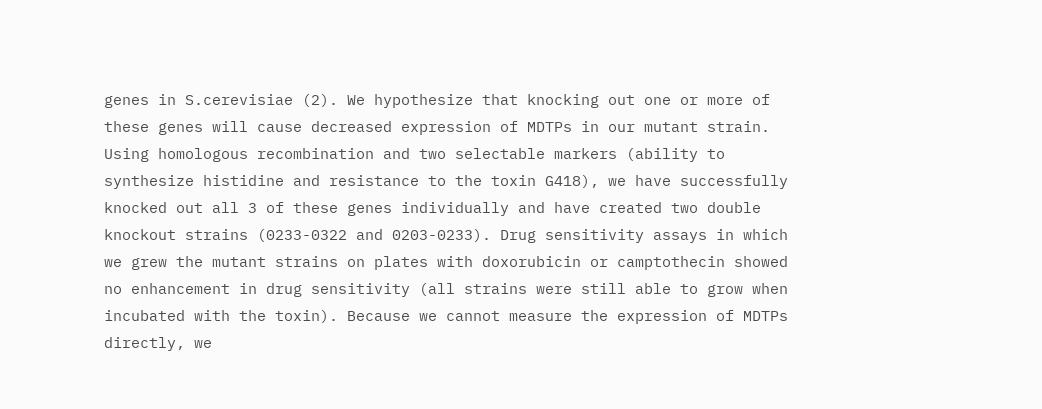genes in S.cerevisiae (2). We hypothesize that knocking out one or more of these genes will cause decreased expression of MDTPs in our mutant strain. Using homologous recombination and two selectable markers (ability to synthesize histidine and resistance to the toxin G418), we have successfully knocked out all 3 of these genes individually and have created two double knockout strains (0233-0322 and 0203-0233). Drug sensitivity assays in which we grew the mutant strains on plates with doxorubicin or camptothecin showed no enhancement in drug sensitivity (all strains were still able to grow when incubated with the toxin). Because we cannot measure the expression of MDTPs directly, we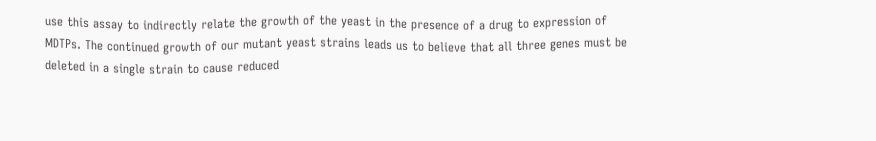use this assay to indirectly relate the growth of the yeast in the presence of a drug to expression of MDTPs. The continued growth of our mutant yeast strains leads us to believe that all three genes must be deleted in a single strain to cause reduced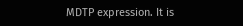MDTP expression. It is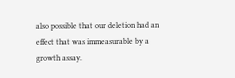also possible that our deletion had an effect that was immeasurable by a growth assay.